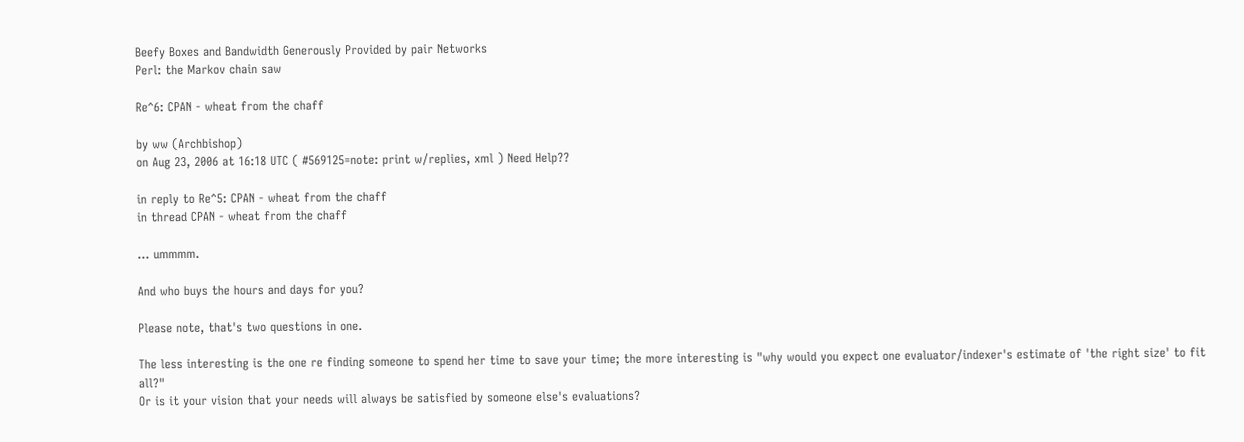Beefy Boxes and Bandwidth Generously Provided by pair Networks
Perl: the Markov chain saw

Re^6: CPAN - wheat from the chaff

by ww (Archbishop)
on Aug 23, 2006 at 16:18 UTC ( #569125=note: print w/replies, xml ) Need Help??

in reply to Re^5: CPAN - wheat from the chaff
in thread CPAN - wheat from the chaff

... ummmm.

And who buys the hours and days for you?

Please note, that's two questions in one.

The less interesting is the one re finding someone to spend her time to save your time; the more interesting is "why would you expect one evaluator/indexer's estimate of 'the right size' to fit all?"
Or is it your vision that your needs will always be satisfied by someone else's evaluations?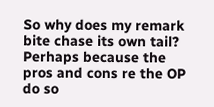So why does my remark bite chase its own tail? Perhaps because the pros and cons re the OP do so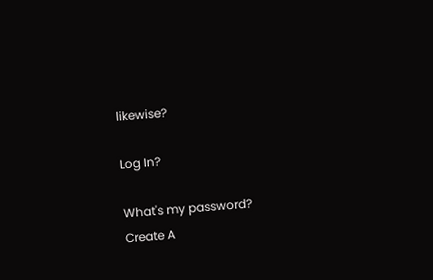likewise?

Log In?

What's my password?
Create A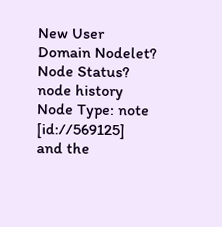New User
Domain Nodelet?
Node Status?
node history
Node Type: note [id://569125]
and the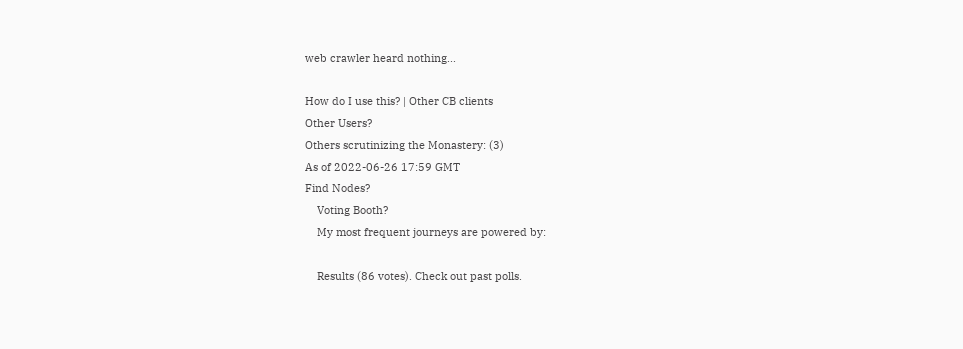web crawler heard nothing...

How do I use this? | Other CB clients
Other Users?
Others scrutinizing the Monastery: (3)
As of 2022-06-26 17:59 GMT
Find Nodes?
    Voting Booth?
    My most frequent journeys are powered by:

    Results (86 votes). Check out past polls.